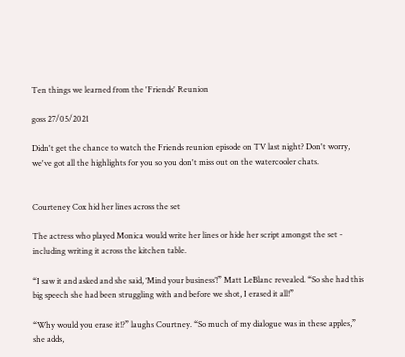Ten things we learned from the 'Friends' Reunion

goss 27/05/2021

Didn't get the chance to watch the Friends reunion episode on TV last night? Don't worry, we've got all the highlights for you so you don't miss out on the watercooler chats.


Courteney Cox hid her lines across the set

The actress who played Monica would write her lines or hide her script amongst the set - including writing it across the kitchen table.

“I saw it and asked and she said, ‘Mind your business’!” Matt LeBlanc revealed. “So she had this big speech she had been struggling with and before we shot, I erased it all!”

“Why would you erase it!?” laughs Courtney. “So much of my dialogue was in these apples,” she adds,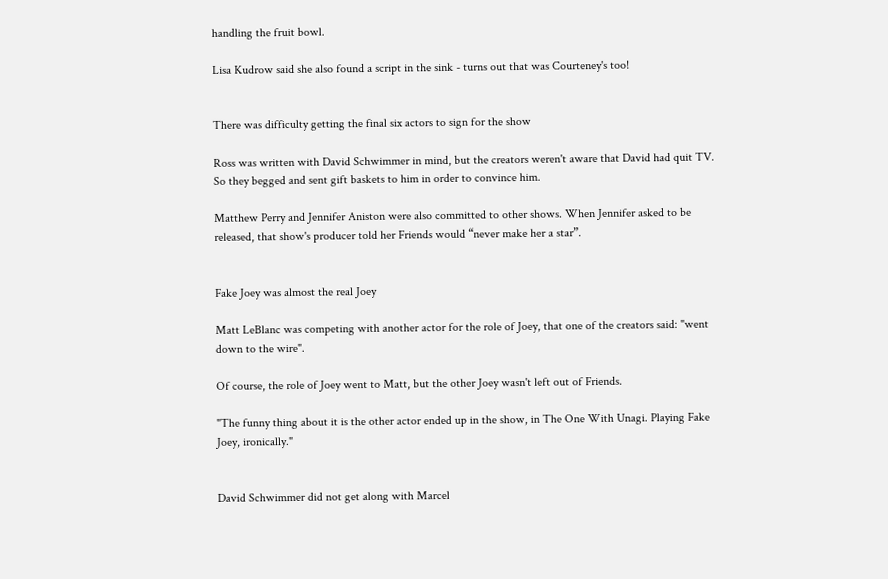handling the fruit bowl.

Lisa Kudrow said she also found a script in the sink - turns out that was Courteney's too!


There was difficulty getting the final six actors to sign for the show

Ross was written with David Schwimmer in mind, but the creators weren't aware that David had quit TV. So they begged and sent gift baskets to him in order to convince him.

Matthew Perry and Jennifer Aniston were also committed to other shows. When Jennifer asked to be released, that show's producer told her Friends would “never make her a star”.


Fake Joey was almost the real Joey

Matt LeBlanc was competing with another actor for the role of Joey, that one of the creators said: "went down to the wire".

Of course, the role of Joey went to Matt, but the other Joey wasn't left out of Friends.

"The funny thing about it is the other actor ended up in the show, in The One With Unagi. Playing Fake Joey, ironically."


David Schwimmer did not get along with Marcel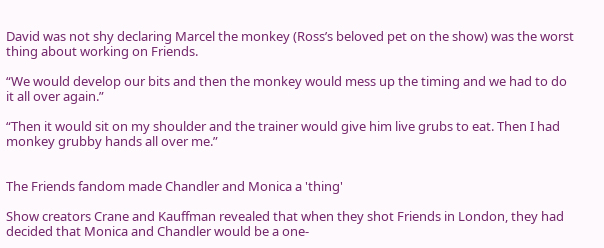David was not shy declaring Marcel the monkey (Ross’s beloved pet on the show) was the worst thing about working on Friends.

“We would develop our bits and then the monkey would mess up the timing and we had to do it all over again.”

“Then it would sit on my shoulder and the trainer would give him live grubs to eat. Then I had monkey grubby hands all over me.”


The Friends fandom made Chandler and Monica a 'thing'

Show creators Crane and Kauffman revealed that when they shot Friends in London, they had decided that Monica and Chandler would be a one-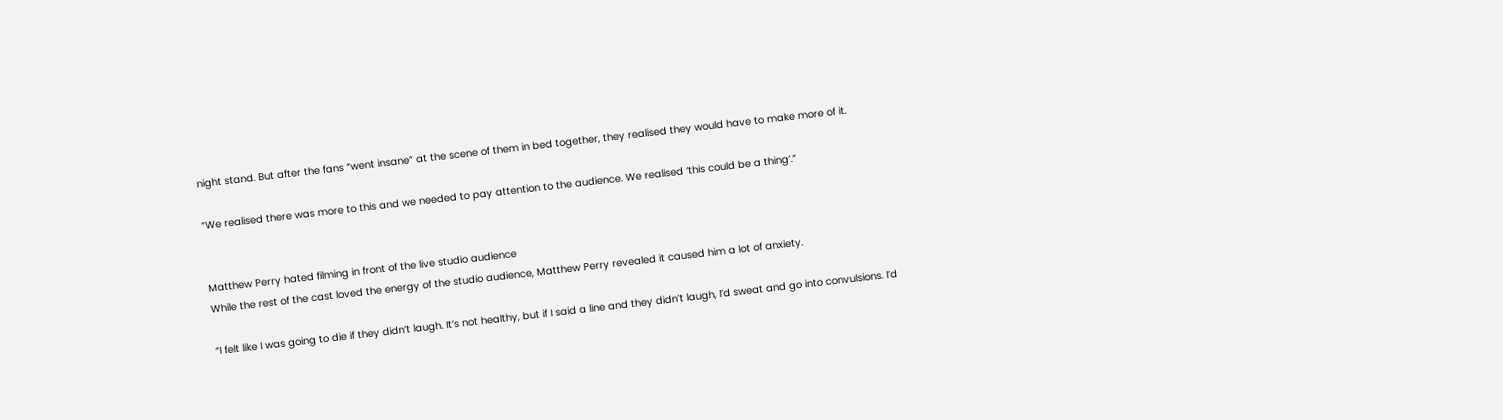night stand. But after the fans “went insane” at the scene of them in bed together, they realised they would have to make more of it.

“We realised there was more to this and we needed to pay attention to the audience. We realised ‘this could be a thing’.”


Matthew Perry hated filming in front of the live studio audience
While the rest of the cast loved the energy of the studio audience, Matthew Perry revealed it caused him a lot of anxiety.

“I felt like I was going to die if they didn’t laugh. It’s not healthy, but if I said a line and they didn’t laugh, I’d sweat and go into convulsions. I’d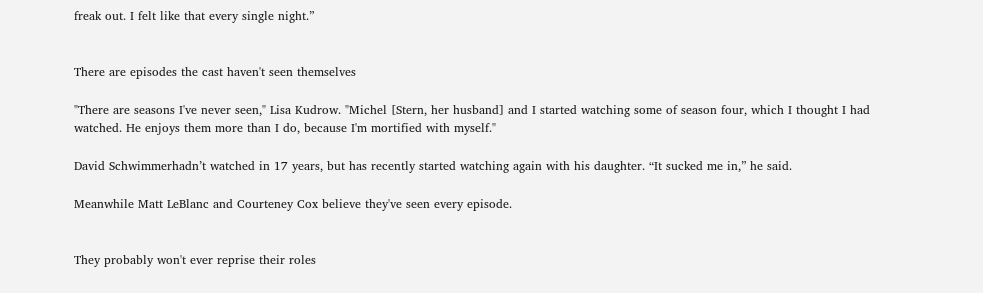freak out. I felt like that every single night.”


There are episodes the cast haven't seen themselves

"There are seasons I've never seen," Lisa Kudrow. "Michel [Stern, her husband] and I started watching some of season four, which I thought I had watched. He enjoys them more than I do, because I'm mortified with myself."

David Schwimmerhadn’t watched in 17 years, but has recently started watching again with his daughter. “It sucked me in,” he said.

Meanwhile Matt LeBlanc and Courteney Cox believe they've seen every episode.


They probably won't ever reprise their roles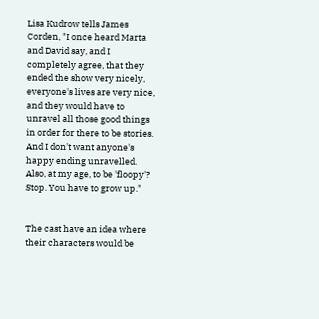Lisa Kudrow tells James Corden, "I once heard Marta and David say, and I completely agree, that they ended the show very nicely, everyone's lives are very nice, and they would have to unravel all those good things in order for there to be stories. And I don't want anyone's happy ending unravelled. Also, at my age, to be 'floopy'? Stop. You have to grow up."


The cast have an idea where their characters would be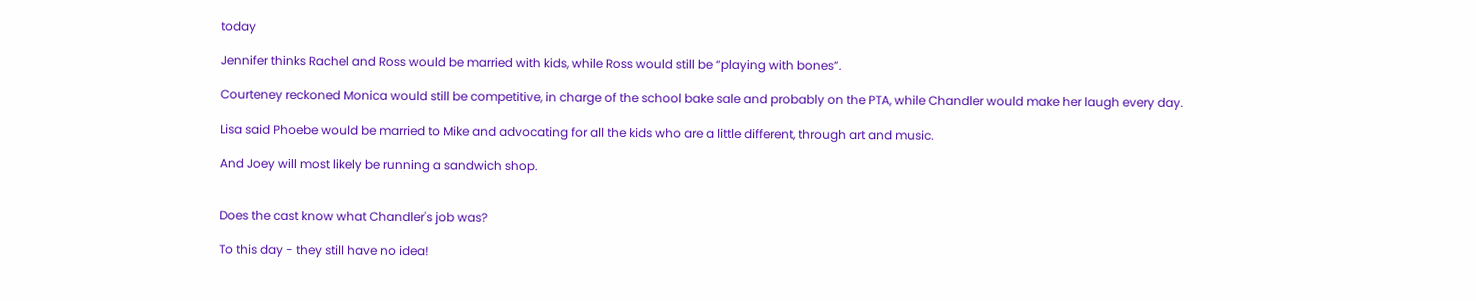today

Jennifer thinks Rachel and Ross would be married with kids, while Ross would still be “playing with bones”.

Courteney reckoned Monica would still be competitive, in charge of the school bake sale and probably on the PTA, while Chandler would make her laugh every day.

Lisa said Phoebe would be married to Mike and advocating for all the kids who are a little different, through art and music.

And Joey will most likely be running a sandwich shop.


Does the cast know what Chandler's job was?

To this day - they still have no idea!